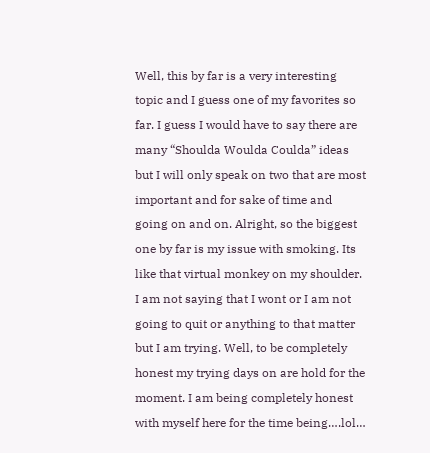Well, this by far is a very interesting topic and I guess one of my favorites so far. I guess I would have to say there are many “Shoulda Woulda Coulda” ideas but I will only speak on two that are most important and for sake of time and going on and on. Alright, so the biggest one by far is my issue with smoking. Its like that virtual monkey on my shoulder. I am not saying that I wont or I am not going to quit or anything to that matter but I am trying. Well, to be completely honest my trying days on are hold for the moment. I am being completely honest with myself here for the time being….lol…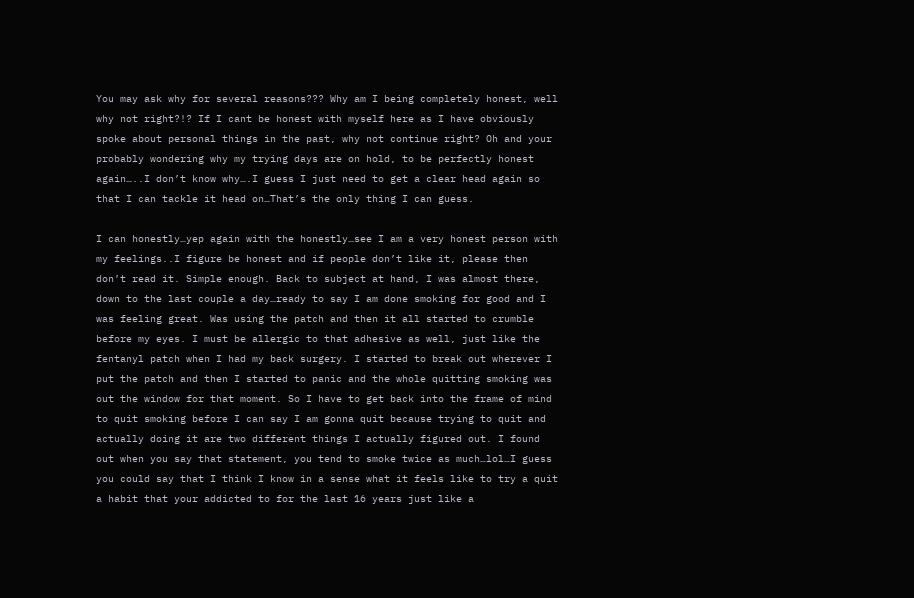You may ask why for several reasons??? Why am I being completely honest, well why not right?!? If I cant be honest with myself here as I have obviously spoke about personal things in the past, why not continue right? Oh and your probably wondering why my trying days are on hold, to be perfectly honest again…..I don’t know why….I guess I just need to get a clear head again so that I can tackle it head on…That’s the only thing I can guess.

I can honestly…yep again with the honestly…see I am a very honest person with my feelings..I figure be honest and if people don’t like it, please then don’t read it. Simple enough. Back to subject at hand, I was almost there, down to the last couple a day…ready to say I am done smoking for good and I was feeling great. Was using the patch and then it all started to crumble before my eyes. I must be allergic to that adhesive as well, just like the fentanyl patch when I had my back surgery. I started to break out wherever I put the patch and then I started to panic and the whole quitting smoking was out the window for that moment. So I have to get back into the frame of mind to quit smoking before I can say I am gonna quit because trying to quit and actually doing it are two different things I actually figured out. I found out when you say that statement, you tend to smoke twice as much…lol…I guess you could say that I think I know in a sense what it feels like to try a quit a habit that your addicted to for the last 16 years just like a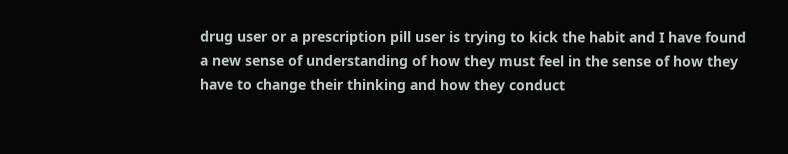drug user or a prescription pill user is trying to kick the habit and I have found a new sense of understanding of how they must feel in the sense of how they have to change their thinking and how they conduct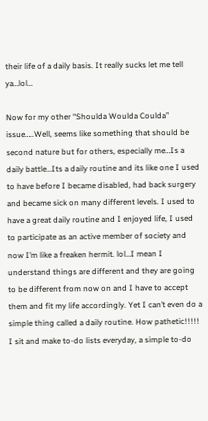their life of a daily basis. It really sucks let me tell ya…lol…

Now for my other “Shoulda Woulda Coulda” issue…..Well, seems like something that should be second nature but for others, especially me…Is a daily battle…Its a daily routine and its like one I used to have before I became disabled, had back surgery and became sick on many different levels. I used to have a great daily routine and I enjoyed life, I used to participate as an active member of society and now I’m like a freaken hermit. lol…I mean I understand things are different and they are going to be different from now on and I have to accept them and fit my life accordingly. Yet I can’t even do a simple thing called a daily routine. How pathetic!!!!! I sit and make to-do lists everyday, a simple to-do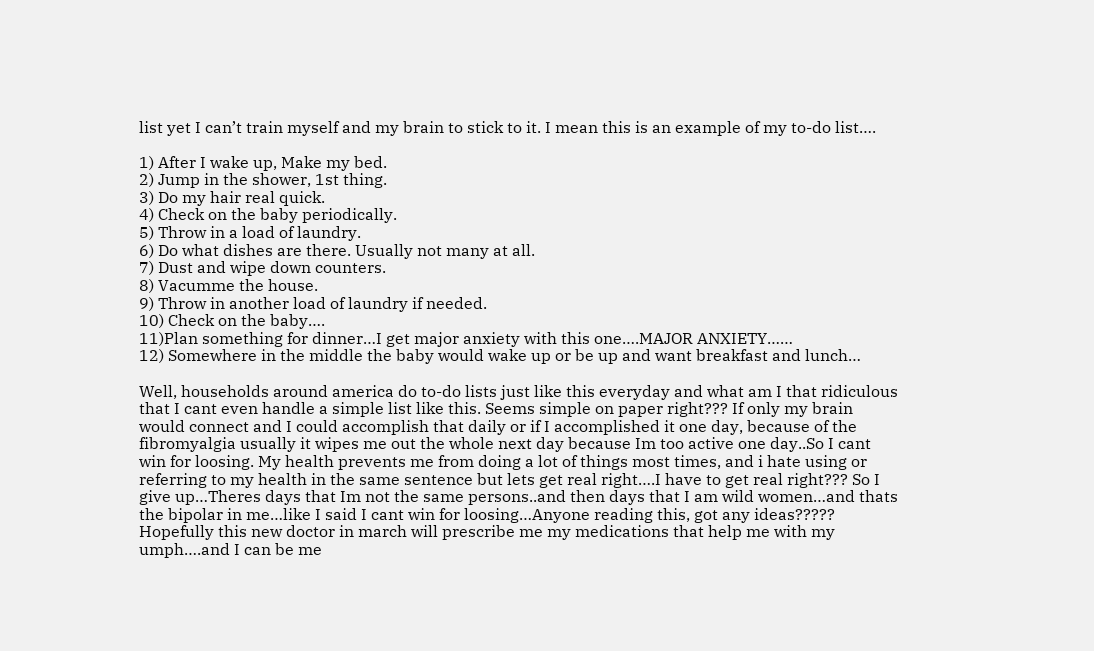list yet I can’t train myself and my brain to stick to it. I mean this is an example of my to-do list….

1) After I wake up, Make my bed.
2) Jump in the shower, 1st thing.
3) Do my hair real quick.
4) Check on the baby periodically.
5) Throw in a load of laundry.
6) Do what dishes are there. Usually not many at all.
7) Dust and wipe down counters.
8) Vacumme the house.
9) Throw in another load of laundry if needed.
10) Check on the baby….
11)Plan something for dinner…I get major anxiety with this one….MAJOR ANXIETY……
12) Somewhere in the middle the baby would wake up or be up and want breakfast and lunch…

Well, households around america do to-do lists just like this everyday and what am I that ridiculous that I cant even handle a simple list like this. Seems simple on paper right??? If only my brain would connect and I could accomplish that daily or if I accomplished it one day, because of the fibromyalgia usually it wipes me out the whole next day because Im too active one day..So I cant win for loosing. My health prevents me from doing a lot of things most times, and i hate using or referring to my health in the same sentence but lets get real right….I have to get real right??? So I give up…Theres days that Im not the same persons..and then days that I am wild women…and thats the bipolar in me…like I said I cant win for loosing…Anyone reading this, got any ideas????? Hopefully this new doctor in march will prescribe me my medications that help me with my umph….and I can be me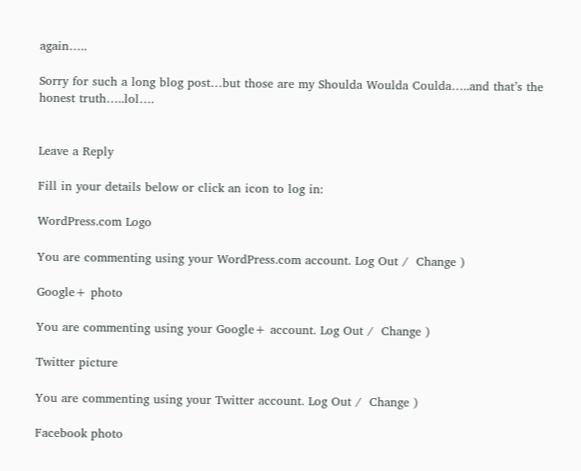again…..

Sorry for such a long blog post…but those are my Shoulda Woulda Coulda…..and that’s the honest truth…..lol….


Leave a Reply

Fill in your details below or click an icon to log in:

WordPress.com Logo

You are commenting using your WordPress.com account. Log Out /  Change )

Google+ photo

You are commenting using your Google+ account. Log Out /  Change )

Twitter picture

You are commenting using your Twitter account. Log Out /  Change )

Facebook photo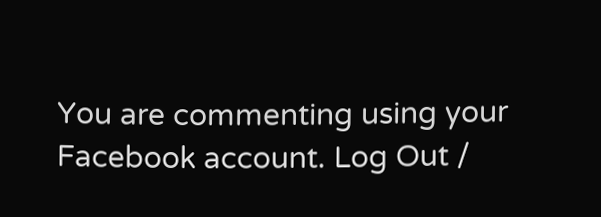You are commenting using your Facebook account. Log Out /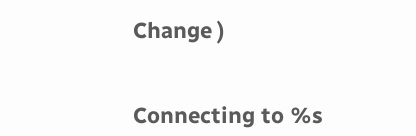Change )


Connecting to %s